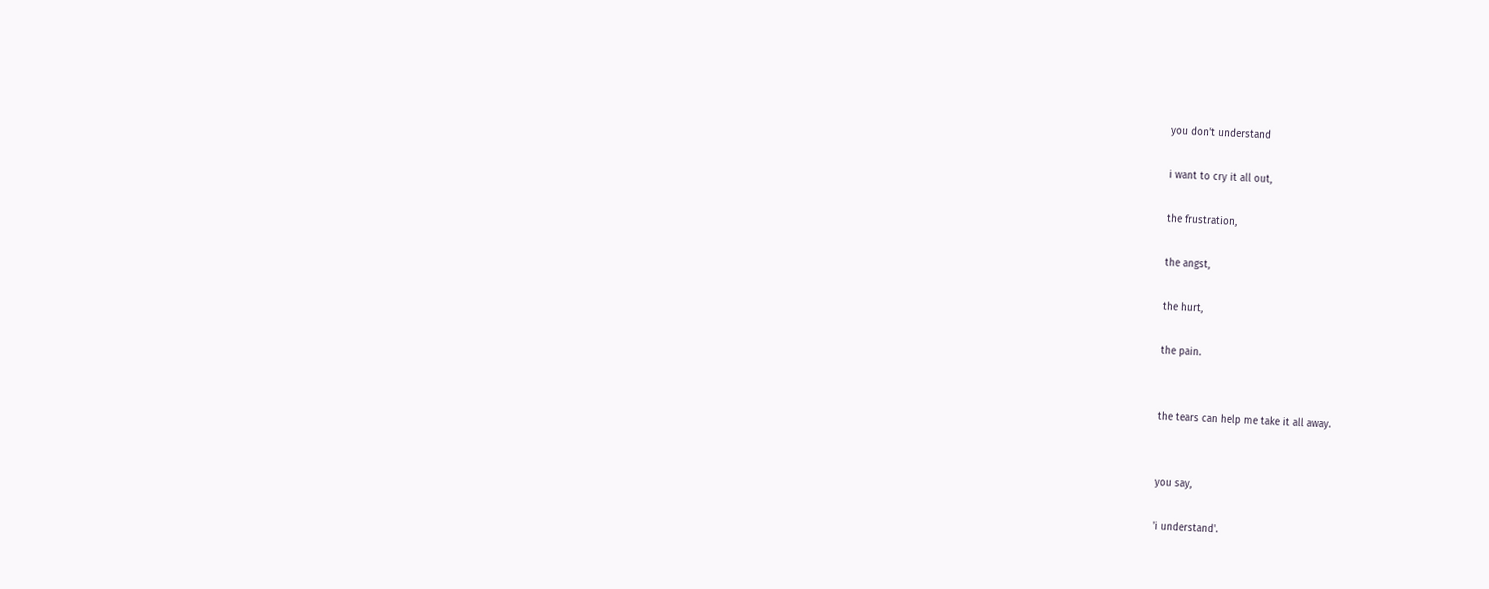you don't understand

i want to cry it all out,

the frustration,

the angst,

the hurt,

the pain.


the tears can help me take it all away.


you say,

'i understand'.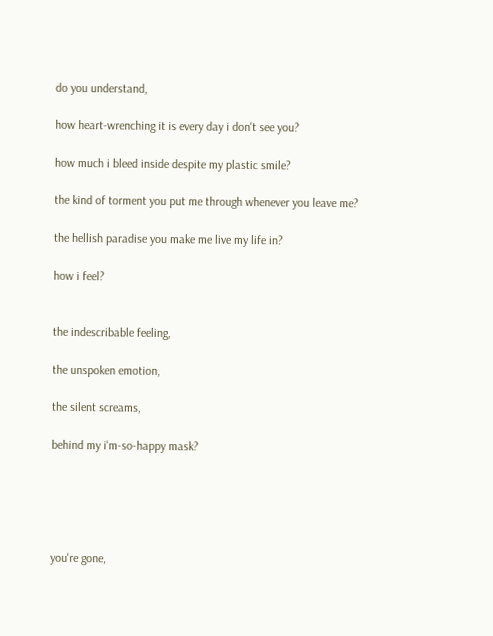do you understand,

how heart-wrenching it is every day i don't see you?

how much i bleed inside despite my plastic smile?

the kind of torment you put me through whenever you leave me?

the hellish paradise you make me live my life in?

how i feel?


the indescribable feeling,

the unspoken emotion,

the silent screams,

behind my i'm-so-happy mask?





you're gone,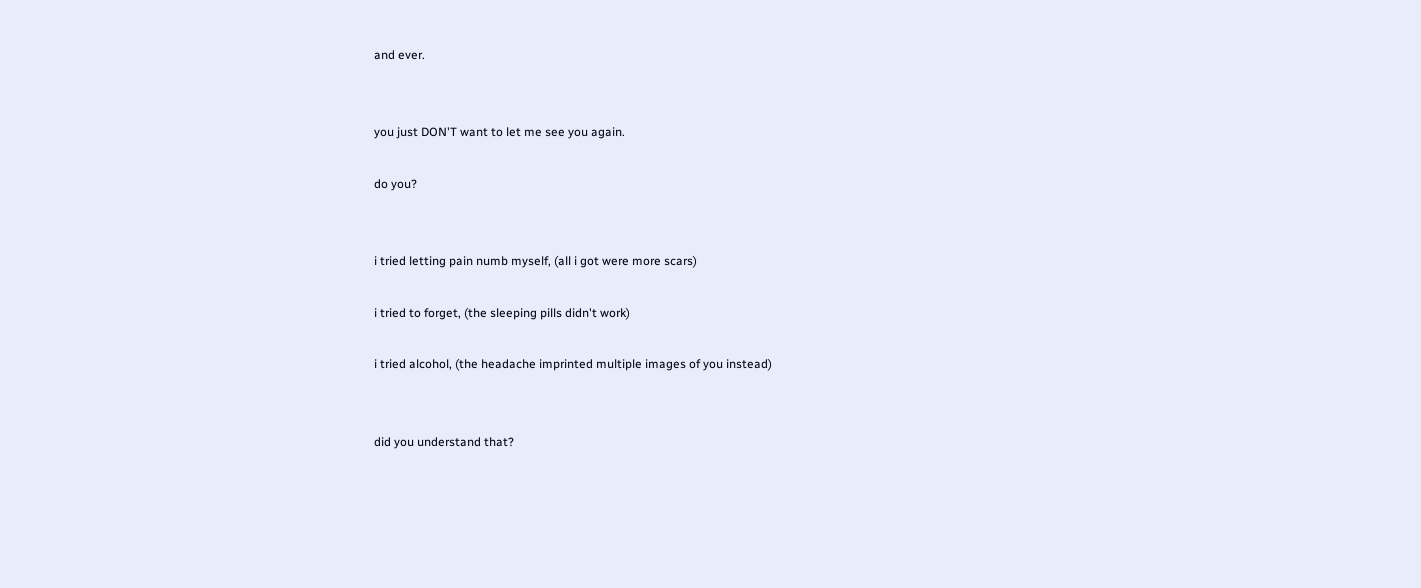and ever.


you just DON'T want to let me see you again.

do you?


i tried letting pain numb myself, (all i got were more scars)

i tried to forget, (the sleeping pills didn't work)

i tried alcohol, (the headache imprinted multiple images of you instead)


did you understand that?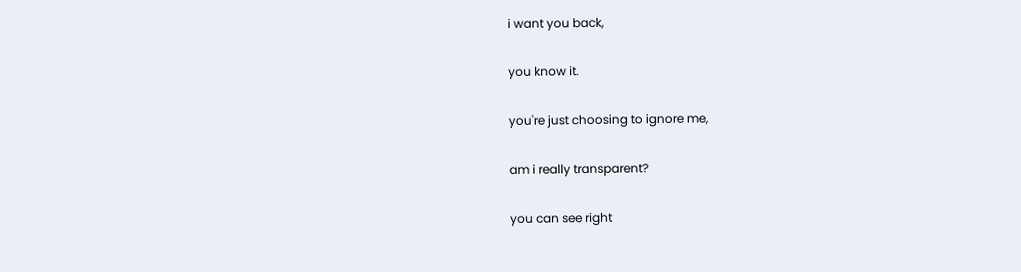i want you back,

you know it.

you're just choosing to ignore me,

am i really transparent?

you can see right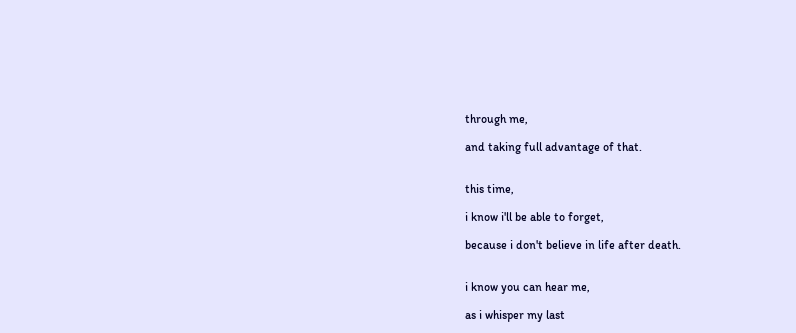through me,

and taking full advantage of that.


this time,

i know i'll be able to forget,

because i don't believe in life after death.


i know you can hear me,

as i whisper my last